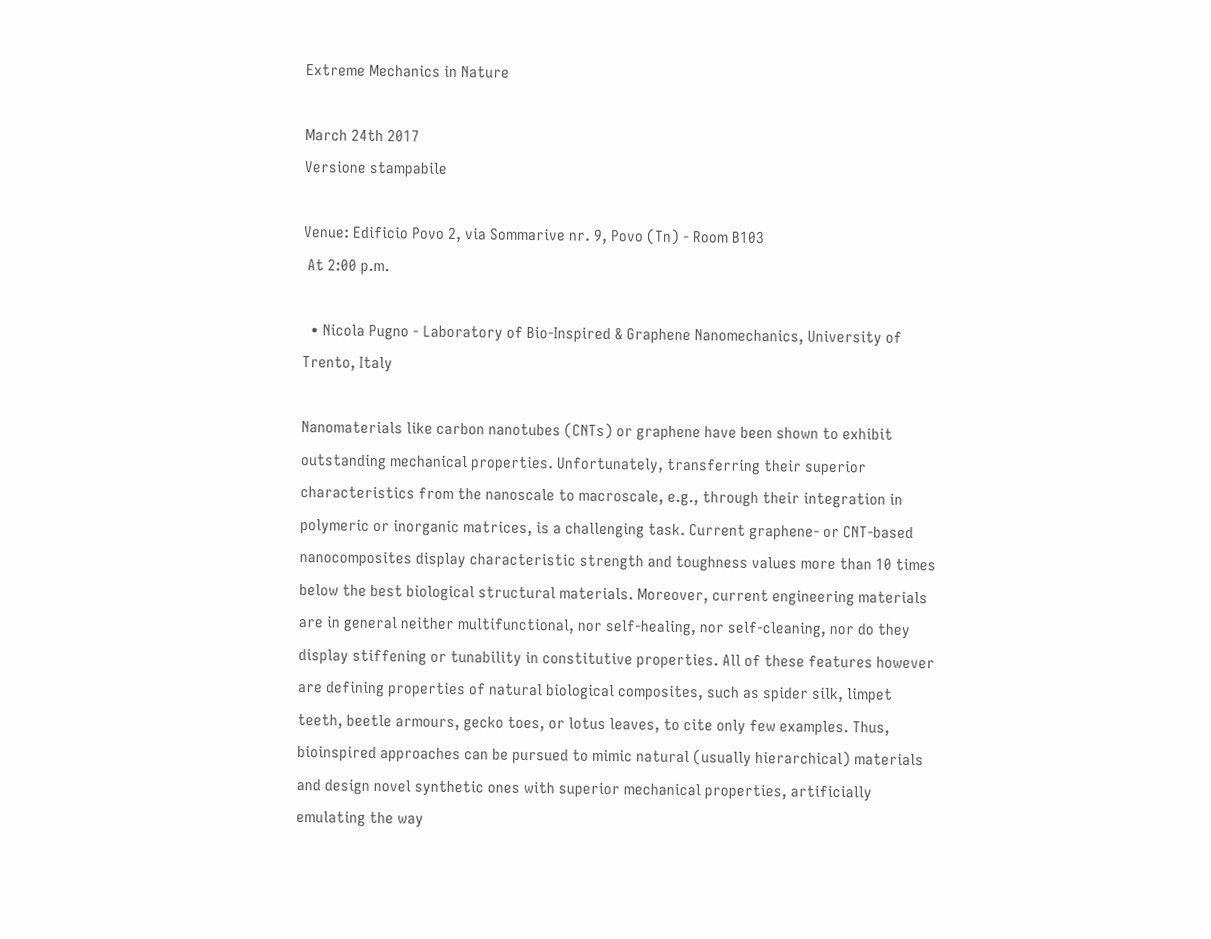Extreme Mechanics in Nature

March 24th 2017
Versione stampabile

Venue: Edificio Povo 2, via Sommarive nr. 9, Povo (Tn) - Room B103
 At 2:00 p.m.

  • Nicola Pugno - Laboratory of Bio-Inspired & Graphene Nanomechanics, University of Trento, Italy

Nanomaterials like carbon nanotubes (CNTs) or graphene have been shown to exhibit outstanding mechanical properties. Unfortunately, transferring their superior characteristics from the nanoscale to macroscale, e.g., through their integration in polymeric or inorganic matrices, is a challenging task. Current graphene- or CNT-based nanocomposites display characteristic strength and toughness values more than 10 times below the best biological structural materials. Moreover, current engineering materials are in general neither multifunctional, nor self-healing, nor self-cleaning, nor do they display stiffening or tunability in constitutive properties. All of these features however are defining properties of natural biological composites, such as spider silk, limpet teeth, beetle armours, gecko toes, or lotus leaves, to cite only few examples. Thus, bioinspired approaches can be pursued to mimic natural (usually hierarchical) materials and design novel synthetic ones with superior mechanical properties, artificially emulating the way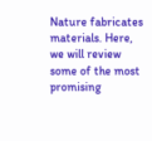Nature fabricates materials. Here, we will review some of the most promising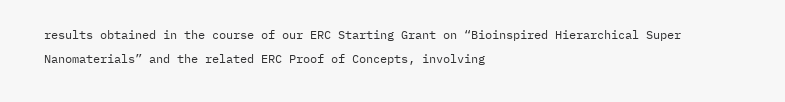results obtained in the course of our ERC Starting Grant on “Bioinspired Hierarchical Super Nanomaterials” and the related ERC Proof of Concepts, involving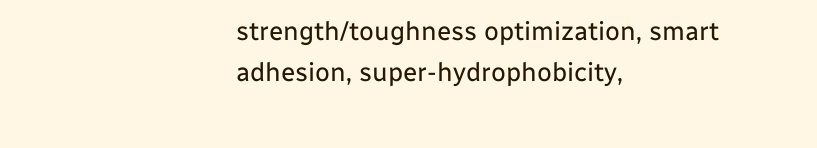strength/toughness optimization, smart adhesion, super-hydrophobicity,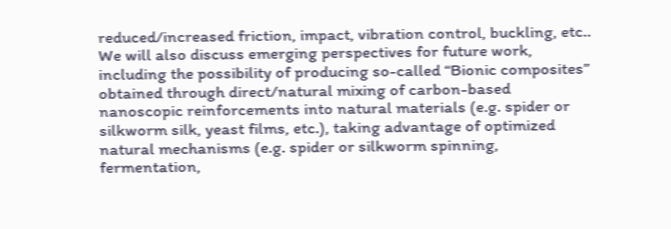reduced/increased friction, impact, vibration control, buckling, etc.. We will also discuss emerging perspectives for future work, including the possibility of producing so-called “Bionic composites” obtained through direct/natural mixing of carbon-based nanoscopic reinforcements into natural materials (e.g. spider or silkworm silk, yeast films, etc.), taking advantage of optimized natural mechanisms (e.g. spider or silkworm spinning, fermentation,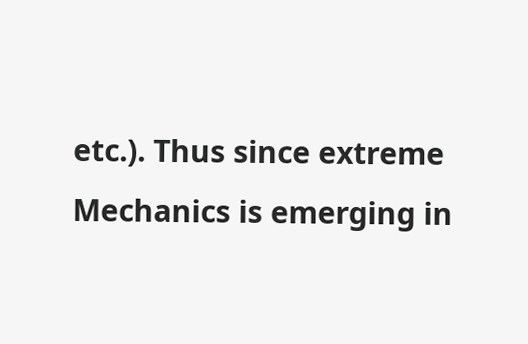etc.). Thus since extreme Mechanics is emerging in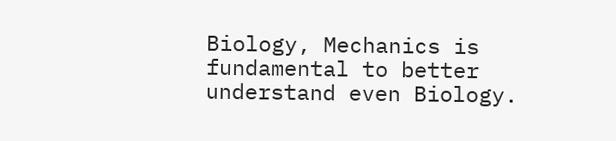Biology, Mechanics is fundamental to better understand even Biology.